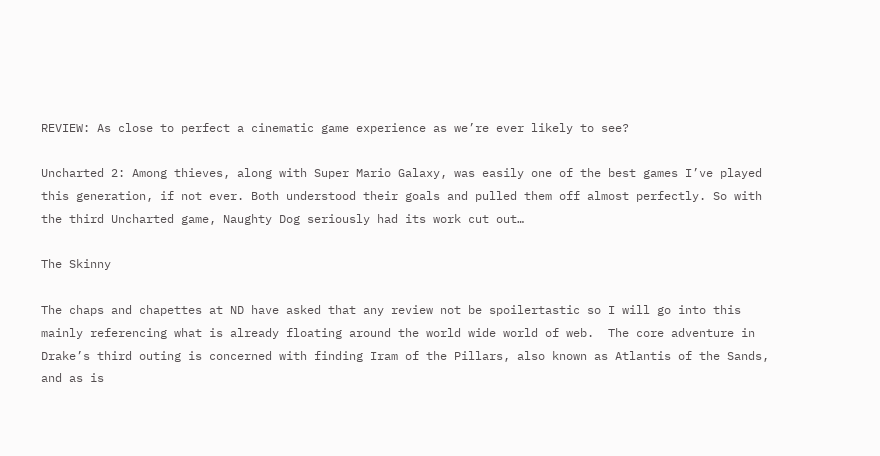REVIEW: As close to perfect a cinematic game experience as we’re ever likely to see?

Uncharted 2: Among thieves, along with Super Mario Galaxy, was easily one of the best games I’ve played this generation, if not ever. Both understood their goals and pulled them off almost perfectly. So with the third Uncharted game, Naughty Dog seriously had its work cut out…

The Skinny

The chaps and chapettes at ND have asked that any review not be spoilertastic so I will go into this mainly referencing what is already floating around the world wide world of web.  The core adventure in Drake’s third outing is concerned with finding Iram of the Pillars, also known as Atlantis of the Sands, and as is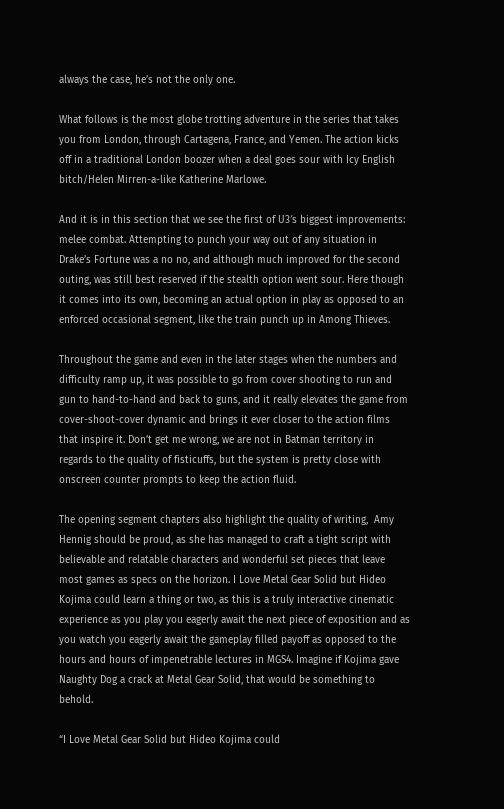always the case, he’s not the only one.

What follows is the most globe trotting adventure in the series that takes you from London, through Cartagena, France, and Yemen. The action kicks off in a traditional London boozer when a deal goes sour with Icy English bitch/Helen Mirren-a-like Katherine Marlowe.

And it is in this section that we see the first of U3′s biggest improvements: melee combat. Attempting to punch your way out of any situation in Drake’s Fortune was a no no, and although much improved for the second outing, was still best reserved if the stealth option went sour. Here though it comes into its own, becoming an actual option in play as opposed to an enforced occasional segment, like the train punch up in Among Thieves.

Throughout the game and even in the later stages when the numbers and difficulty ramp up, it was possible to go from cover shooting to run and gun to hand-to-hand and back to guns, and it really elevates the game from cover-shoot-cover dynamic and brings it ever closer to the action films that inspire it. Don’t get me wrong, we are not in Batman territory in regards to the quality of fisticuffs, but the system is pretty close with onscreen counter prompts to keep the action fluid.

The opening segment chapters also highlight the quality of writing,  Amy Hennig should be proud, as she has managed to craft a tight script with believable and relatable characters and wonderful set pieces that leave most games as specs on the horizon. I Love Metal Gear Solid but Hideo Kojima could learn a thing or two, as this is a truly interactive cinematic experience as you play you eagerly await the next piece of exposition and as you watch you eagerly await the gameplay filled payoff as opposed to the hours and hours of impenetrable lectures in MGS4. Imagine if Kojima gave Naughty Dog a crack at Metal Gear Solid, that would be something to behold.

“I Love Metal Gear Solid but Hideo Kojima could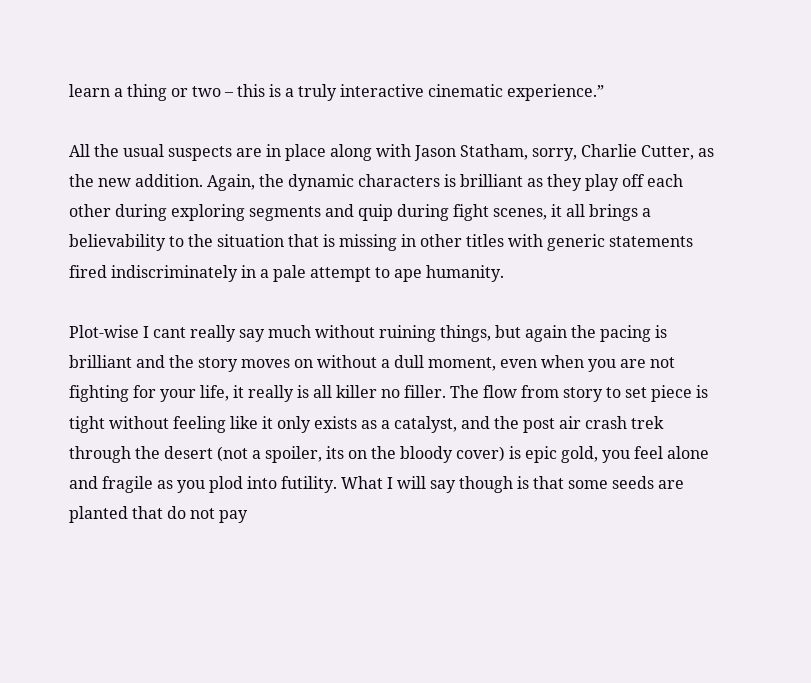learn a thing or two – this is a truly interactive cinematic experience.”

All the usual suspects are in place along with Jason Statham, sorry, Charlie Cutter, as the new addition. Again, the dynamic characters is brilliant as they play off each other during exploring segments and quip during fight scenes, it all brings a believability to the situation that is missing in other titles with generic statements fired indiscriminately in a pale attempt to ape humanity.

Plot-wise I cant really say much without ruining things, but again the pacing is brilliant and the story moves on without a dull moment, even when you are not fighting for your life, it really is all killer no filler. The flow from story to set piece is tight without feeling like it only exists as a catalyst, and the post air crash trek through the desert (not a spoiler, its on the bloody cover) is epic gold, you feel alone and fragile as you plod into futility. What I will say though is that some seeds are planted that do not pay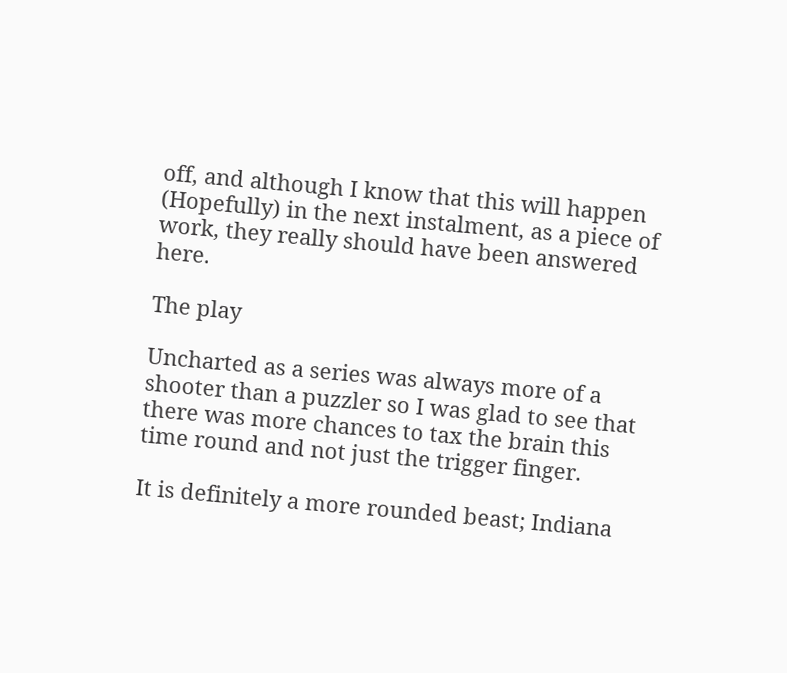off, and although I know that this will happen (Hopefully) in the next instalment, as a piece of work, they really should have been answered here.

The play

Uncharted as a series was always more of a shooter than a puzzler so I was glad to see that there was more chances to tax the brain this time round and not just the trigger finger.

It is definitely a more rounded beast; Indiana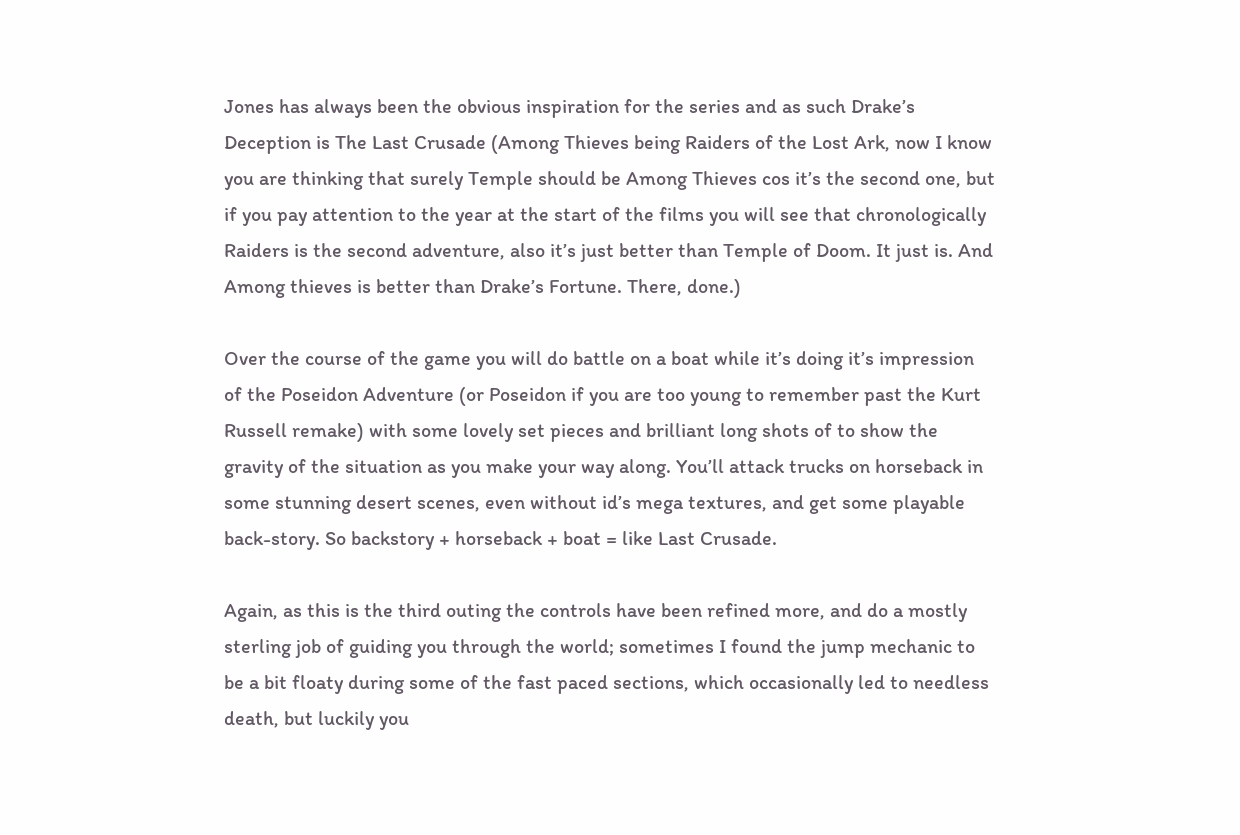Jones has always been the obvious inspiration for the series and as such Drake’s Deception is The Last Crusade (Among Thieves being Raiders of the Lost Ark, now I know you are thinking that surely Temple should be Among Thieves cos it’s the second one, but if you pay attention to the year at the start of the films you will see that chronologically Raiders is the second adventure, also it’s just better than Temple of Doom. It just is. And Among thieves is better than Drake’s Fortune. There, done.)

Over the course of the game you will do battle on a boat while it’s doing it’s impression of the Poseidon Adventure (or Poseidon if you are too young to remember past the Kurt Russell remake) with some lovely set pieces and brilliant long shots of to show the gravity of the situation as you make your way along. You’ll attack trucks on horseback in some stunning desert scenes, even without id’s mega textures, and get some playable back-story. So backstory + horseback + boat = like Last Crusade.

Again, as this is the third outing the controls have been refined more, and do a mostly sterling job of guiding you through the world; sometimes I found the jump mechanic to be a bit floaty during some of the fast paced sections, which occasionally led to needless death, but luckily you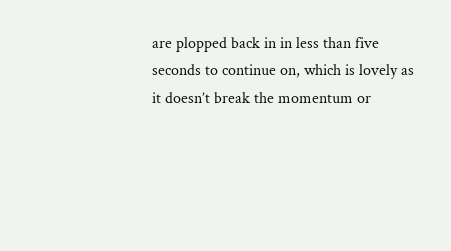are plopped back in in less than five seconds to continue on, which is lovely as it doesn’t break the momentum or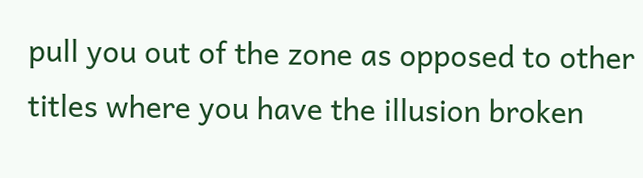pull you out of the zone as opposed to other titles where you have the illusion broken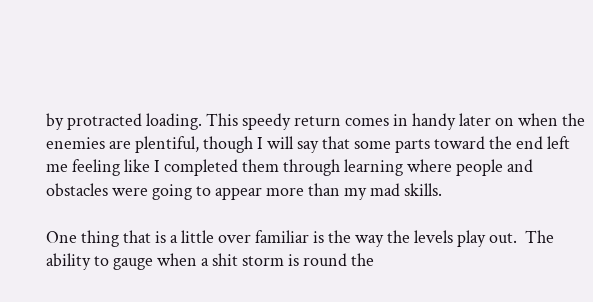by protracted loading. This speedy return comes in handy later on when the enemies are plentiful, though I will say that some parts toward the end left me feeling like I completed them through learning where people and obstacles were going to appear more than my mad skills.

One thing that is a little over familiar is the way the levels play out.  The ability to gauge when a shit storm is round the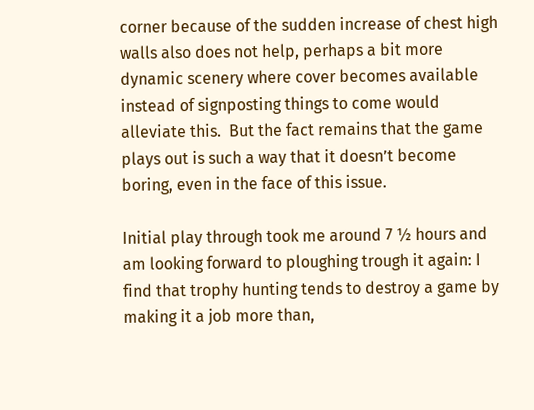corner because of the sudden increase of chest high walls also does not help, perhaps a bit more dynamic scenery where cover becomes available instead of signposting things to come would alleviate this.  But the fact remains that the game plays out is such a way that it doesn’t become boring, even in the face of this issue.

Initial play through took me around 7 ½ hours and am looking forward to ploughing trough it again: I find that trophy hunting tends to destroy a game by making it a job more than,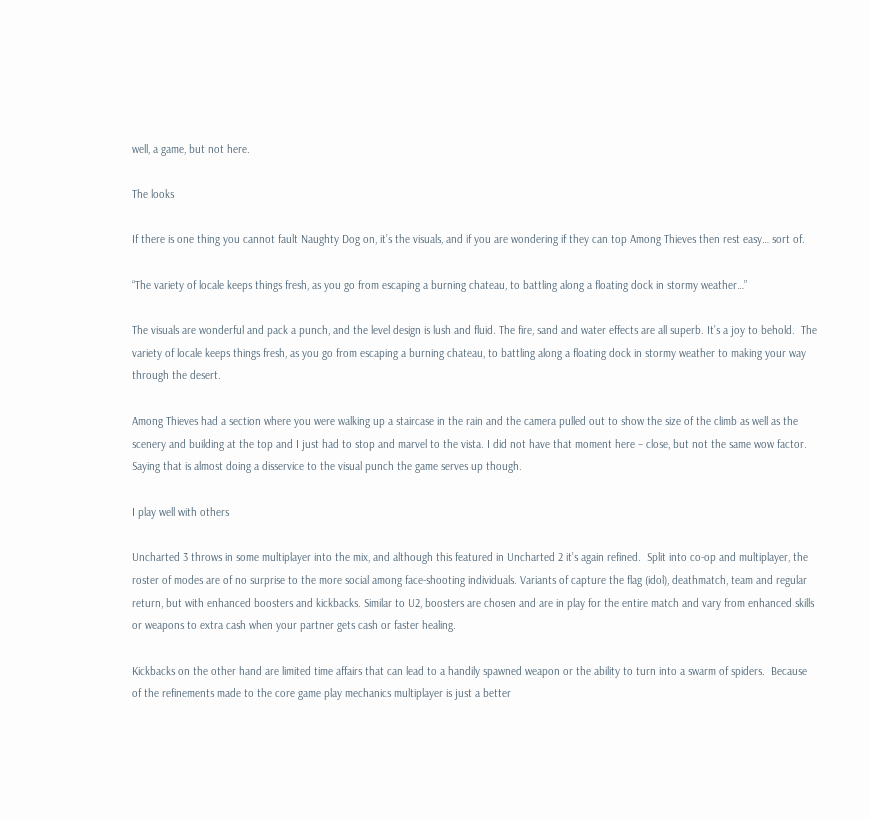well, a game, but not here.

The looks

If there is one thing you cannot fault Naughty Dog on, it’s the visuals, and if you are wondering if they can top Among Thieves then rest easy… sort of.

“The variety of locale keeps things fresh, as you go from escaping a burning chateau, to battling along a floating dock in stormy weather…”

The visuals are wonderful and pack a punch, and the level design is lush and fluid. The fire, sand and water effects are all superb. It’s a joy to behold.  The variety of locale keeps things fresh, as you go from escaping a burning chateau, to battling along a floating dock in stormy weather to making your way through the desert.

Among Thieves had a section where you were walking up a staircase in the rain and the camera pulled out to show the size of the climb as well as the scenery and building at the top and I just had to stop and marvel to the vista. I did not have that moment here – close, but not the same wow factor. Saying that is almost doing a disservice to the visual punch the game serves up though.

I play well with others

Uncharted 3 throws in some multiplayer into the mix, and although this featured in Uncharted 2 it’s again refined.  Split into co-op and multiplayer, the roster of modes are of no surprise to the more social among face-shooting individuals. Variants of capture the flag (idol), deathmatch, team and regular return, but with enhanced boosters and kickbacks. Similar to U2, boosters are chosen and are in play for the entire match and vary from enhanced skills or weapons to extra cash when your partner gets cash or faster healing.

Kickbacks on the other hand are limited time affairs that can lead to a handily spawned weapon or the ability to turn into a swarm of spiders.  Because of the refinements made to the core game play mechanics multiplayer is just a better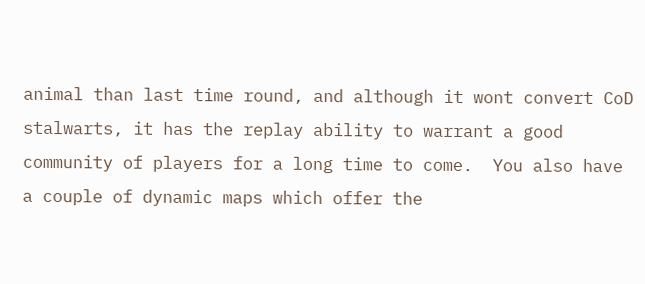animal than last time round, and although it wont convert CoD stalwarts, it has the replay ability to warrant a good community of players for a long time to come.  You also have a couple of dynamic maps which offer the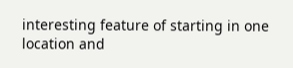interesting feature of starting in one location and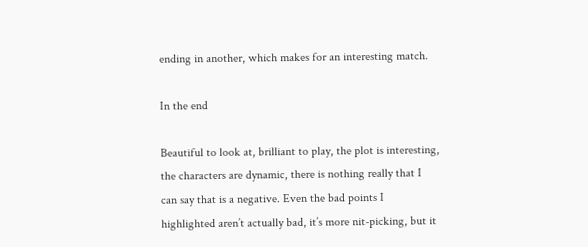ending in another, which makes for an interesting match.

In the end

Beautiful to look at, brilliant to play, the plot is interesting, the characters are dynamic, there is nothing really that I can say that is a negative. Even the bad points I highlighted aren’t actually bad, it’s more nit-picking, but it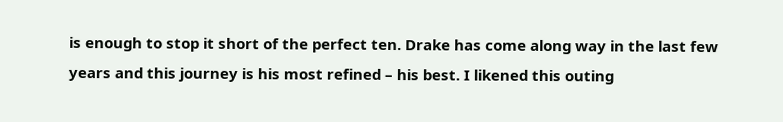is enough to stop it short of the perfect ten. Drake has come along way in the last few years and this journey is his most refined – his best. I likened this outing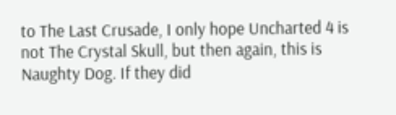to The Last Crusade, I only hope Uncharted 4 is not The Crystal Skull, but then again, this is Naughty Dog. If they did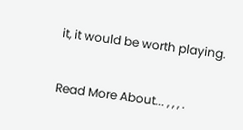it, it would be worth playing.


Read More About... , , , .